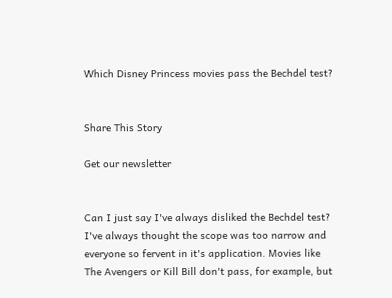Which Disney Princess movies pass the Bechdel test?


Share This Story

Get our newsletter


Can I just say I've always disliked the Bechdel test? I've always thought the scope was too narrow and everyone so fervent in it's application. Movies like The Avengers or Kill Bill don't pass, for example, but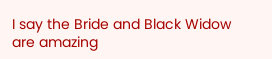I say the Bride and Black Widow are amazing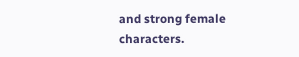and strong female characters.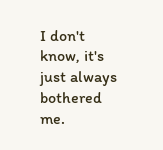I don't know, it's just always bothered me.